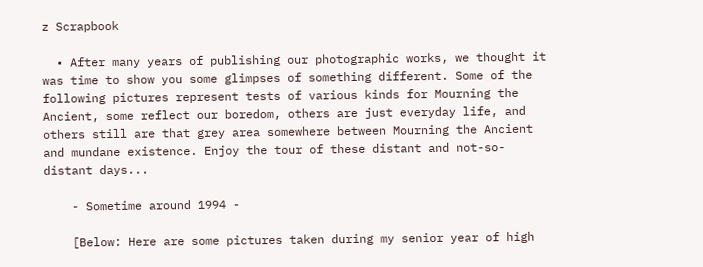z Scrapbook

  • After many years of publishing our photographic works, we thought it was time to show you some glimpses of something different. Some of the following pictures represent tests of various kinds for Mourning the Ancient, some reflect our boredom, others are just everyday life, and others still are that grey area somewhere between Mourning the Ancient and mundane existence. Enjoy the tour of these distant and not-so-distant days...

    - Sometime around 1994 -

    [Below: Here are some pictures taken during my senior year of high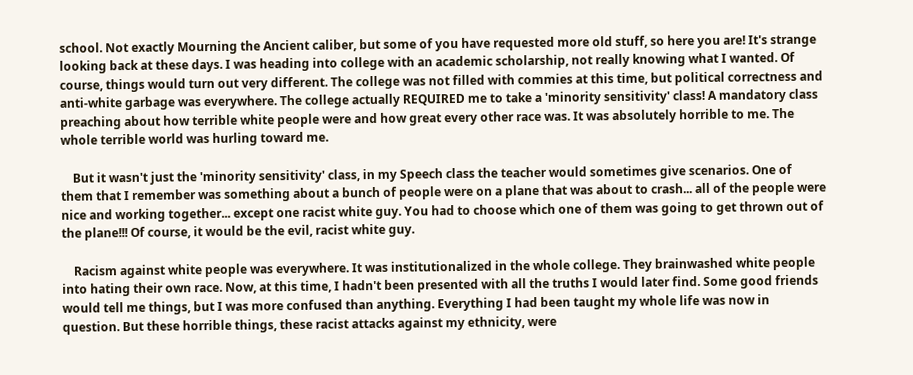school. Not exactly Mourning the Ancient caliber, but some of you have requested more old stuff, so here you are! It's strange looking back at these days. I was heading into college with an academic scholarship, not really knowing what I wanted. Of course, things would turn out very different. The college was not filled with commies at this time, but political correctness and anti-white garbage was everywhere. The college actually REQUIRED me to take a 'minority sensitivity' class! A mandatory class preaching about how terrible white people were and how great every other race was. It was absolutely horrible to me. The whole terrible world was hurling toward me.

    But it wasn't just the 'minority sensitivity' class, in my Speech class the teacher would sometimes give scenarios. One of them that I remember was something about a bunch of people were on a plane that was about to crash... all of the people were nice and working together... except one racist white guy. You had to choose which one of them was going to get thrown out of the plane!!! Of course, it would be the evil, racist white guy.

    Racism against white people was everywhere. It was institutionalized in the whole college. They brainwashed white people into hating their own race. Now, at this time, I hadn't been presented with all the truths I would later find. Some good friends would tell me things, but I was more confused than anything. Everything I had been taught my whole life was now in question. But these horrible things, these racist attacks against my ethnicity, were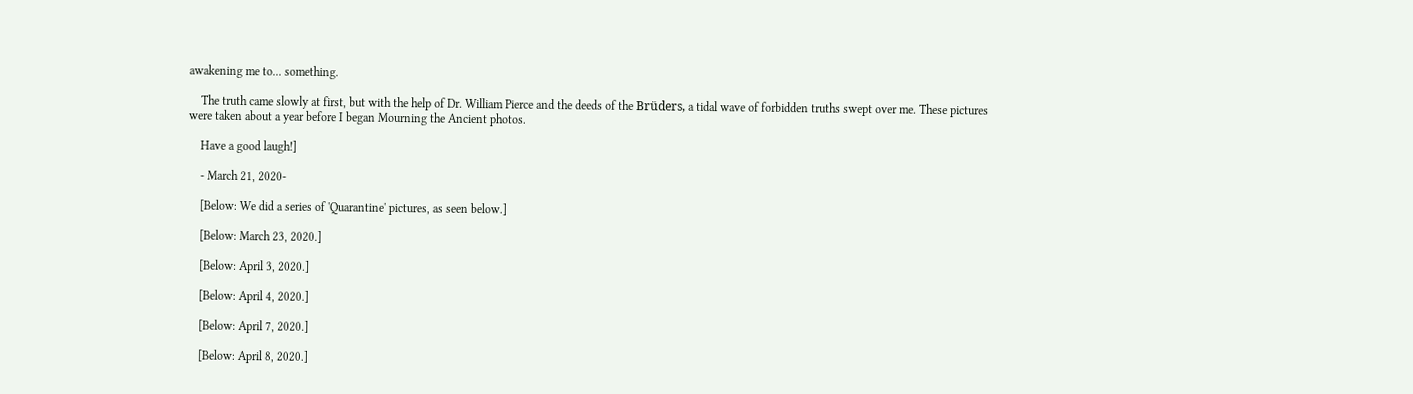awakening me to... something.

    The truth came slowly at first, but with the help of Dr. William Pierce and the deeds of the Brüders, a tidal wave of forbidden truths swept over me. These pictures were taken about a year before I began Mourning the Ancient photos.

    Have a good laugh!]

    - March 21, 2020-

    [Below: We did a series of 'Quarantine' pictures, as seen below.]

    [Below: March 23, 2020.]

    [Below: April 3, 2020.]

    [Below: April 4, 2020.]

    [Below: April 7, 2020.]

    [Below: April 8, 2020.]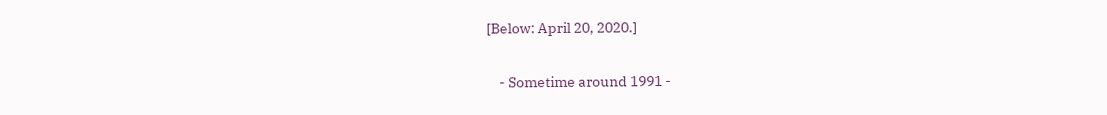[Below: April 20, 2020.]

    - Sometime around 1991 -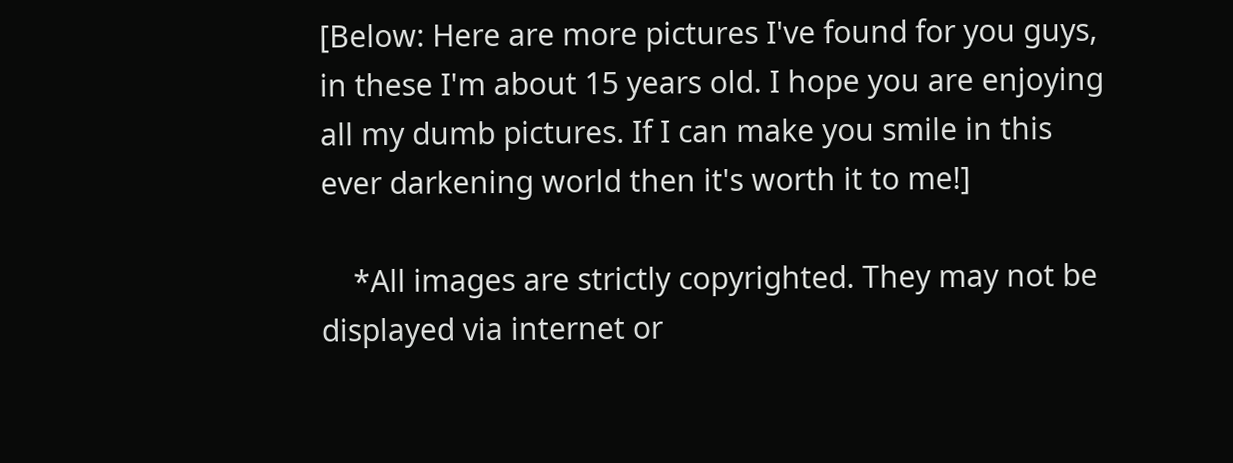[Below: Here are more pictures I've found for you guys, in these I'm about 15 years old. I hope you are enjoying all my dumb pictures. If I can make you smile in this ever darkening world then it's worth it to me!]

    *All images are strictly copyrighted. They may not be displayed via internet or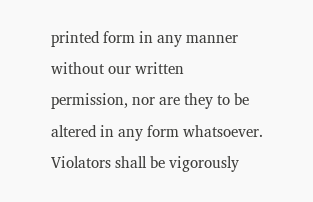printed form in any manner without our written permission, nor are they to be altered in any form whatsoever. Violators shall be vigorously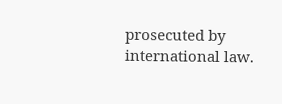prosecuted by international law.